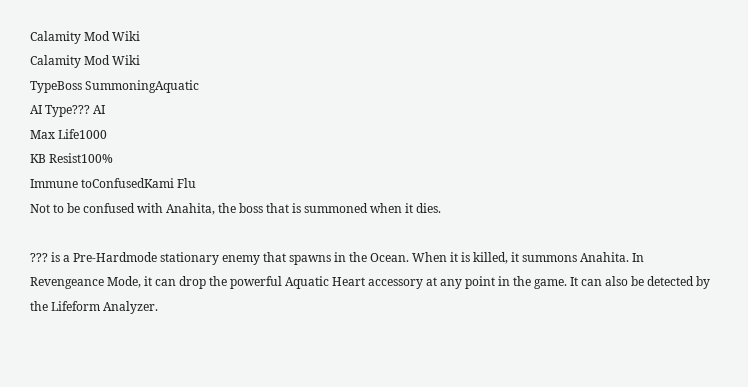Calamity Mod Wiki
Calamity Mod Wiki
TypeBoss SummoningAquatic
AI Type??? AI
Max Life1000
KB Resist100%
Immune toConfusedKami Flu
Not to be confused with Anahita, the boss that is summoned when it dies.

??? is a Pre-Hardmode stationary enemy that spawns in the Ocean. When it is killed, it summons Anahita. In Revengeance Mode, it can drop the powerful Aquatic Heart accessory at any point in the game. It can also be detected by the Lifeform Analyzer.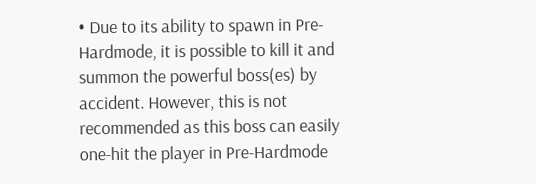• Due to its ability to spawn in Pre-Hardmode, it is possible to kill it and summon the powerful boss(es) by accident. However, this is not recommended as this boss can easily one-hit the player in Pre-Hardmode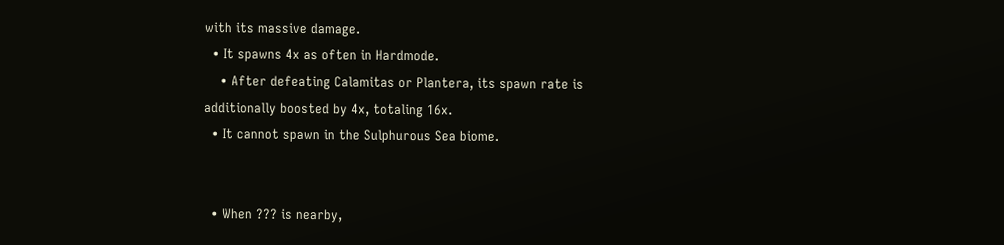with its massive damage.
  • It spawns 4x as often in Hardmode.
    • After defeating Calamitas or Plantera, its spawn rate is additionally boosted by 4x, totaling 16x.
  • It cannot spawn in the Sulphurous Sea biome.


  • When ??? is nearby,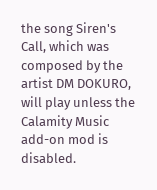the song Siren's Call, which was composed by the artist DM DOKURO, will play unless the Calamity Music add-on mod is disabled.